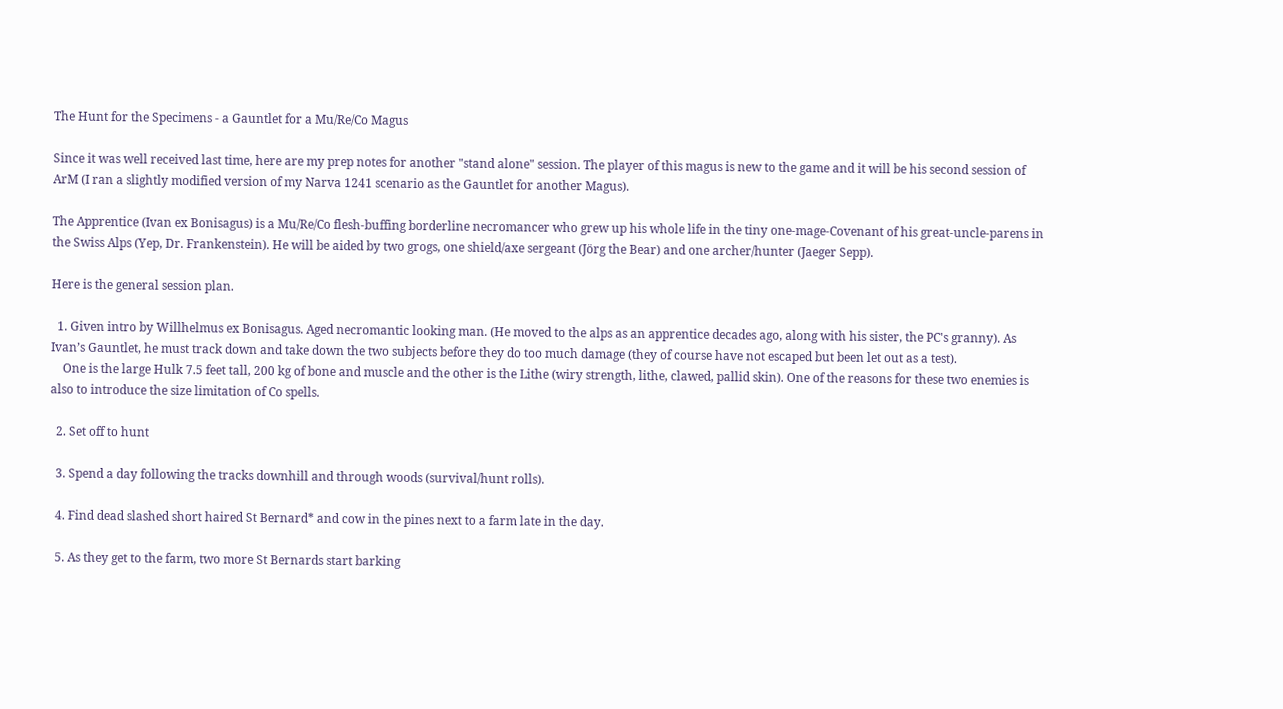The Hunt for the Specimens - a Gauntlet for a Mu/Re/Co Magus

Since it was well received last time, here are my prep notes for another "stand alone" session. The player of this magus is new to the game and it will be his second session of ArM (I ran a slightly modified version of my Narva 1241 scenario as the Gauntlet for another Magus).

The Apprentice (Ivan ex Bonisagus) is a Mu/Re/Co flesh-buffing borderline necromancer who grew up his whole life in the tiny one-mage-Covenant of his great-uncle-parens in the Swiss Alps (Yep, Dr. Frankenstein). He will be aided by two grogs, one shield/axe sergeant (Jörg the Bear) and one archer/hunter (Jaeger Sepp).

Here is the general session plan.

  1. Given intro by Willhelmus ex Bonisagus. Aged necromantic looking man. (He moved to the alps as an apprentice decades ago, along with his sister, the PC's granny). As Ivan’s Gauntlet, he must track down and take down the two subjects before they do too much damage (they of course have not escaped but been let out as a test).
    One is the large Hulk 7.5 feet tall, 200 kg of bone and muscle and the other is the Lithe (wiry strength, lithe, clawed, pallid skin). One of the reasons for these two enemies is also to introduce the size limitation of Co spells.

  2. Set off to hunt

  3. Spend a day following the tracks downhill and through woods (survival/hunt rolls).

  4. Find dead slashed short haired St Bernard* and cow in the pines next to a farm late in the day.

  5. As they get to the farm, two more St Bernards start barking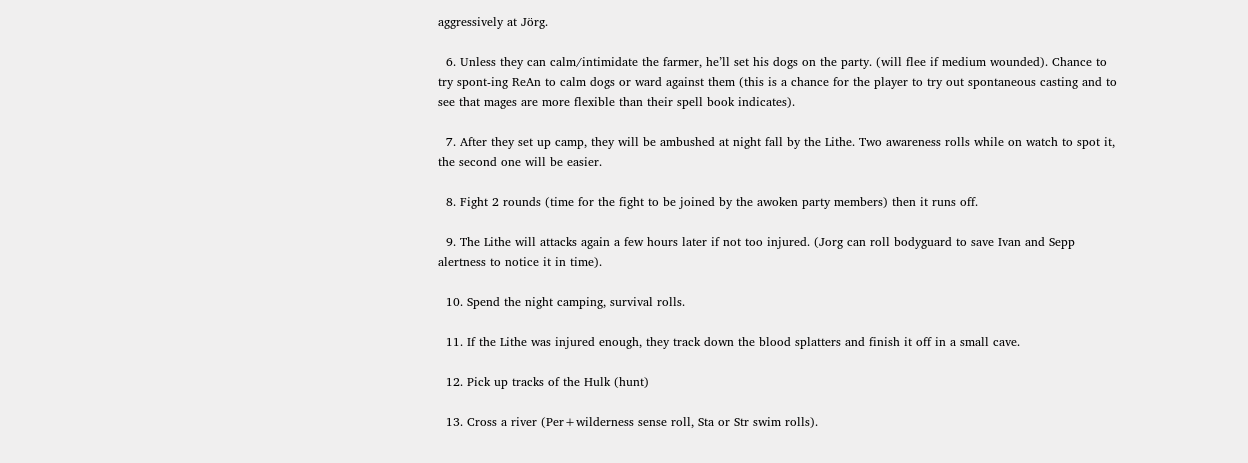aggressively at Jörg.

  6. Unless they can calm/intimidate the farmer, he’ll set his dogs on the party. (will flee if medium wounded). Chance to try spont-ing ReAn to calm dogs or ward against them (this is a chance for the player to try out spontaneous casting and to see that mages are more flexible than their spell book indicates).

  7. After they set up camp, they will be ambushed at night fall by the Lithe. Two awareness rolls while on watch to spot it, the second one will be easier.

  8. Fight 2 rounds (time for the fight to be joined by the awoken party members) then it runs off.

  9. The Lithe will attacks again a few hours later if not too injured. (Jorg can roll bodyguard to save Ivan and Sepp alertness to notice it in time).

  10. Spend the night camping, survival rolls.

  11. If the Lithe was injured enough, they track down the blood splatters and finish it off in a small cave.

  12. Pick up tracks of the Hulk (hunt)

  13. Cross a river (Per+wilderness sense roll, Sta or Str swim rolls).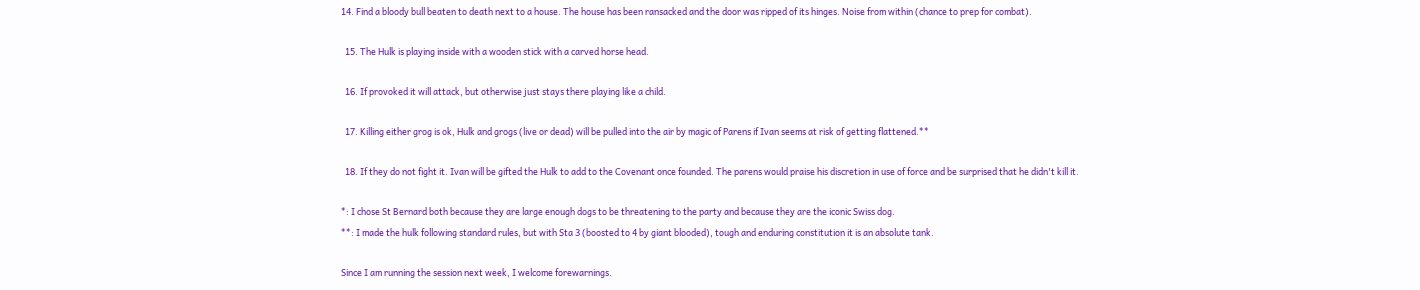14. Find a bloody bull beaten to death next to a house. The house has been ransacked and the door was ripped of its hinges. Noise from within (chance to prep for combat).

  15. The Hulk is playing inside with a wooden stick with a carved horse head.

  16. If provoked it will attack, but otherwise just stays there playing like a child.

  17. Killing either grog is ok, Hulk and grogs (live or dead) will be pulled into the air by magic of Parens if Ivan seems at risk of getting flattened.**

  18. If they do not fight it. Ivan will be gifted the Hulk to add to the Covenant once founded. The parens would praise his discretion in use of force and be surprised that he didn't kill it.

*: I chose St Bernard both because they are large enough dogs to be threatening to the party and because they are the iconic Swiss dog.
**: I made the hulk following standard rules, but with Sta 3 (boosted to 4 by giant blooded), tough and enduring constitution it is an absolute tank.

Since I am running the session next week, I welcome forewarnings.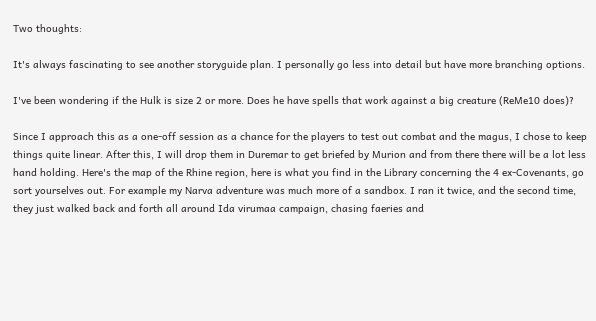Two thoughts:

It's always fascinating to see another storyguide plan. I personally go less into detail but have more branching options.

I've been wondering if the Hulk is size 2 or more. Does he have spells that work against a big creature (ReMe10 does)?

Since I approach this as a one-off session as a chance for the players to test out combat and the magus, I chose to keep things quite linear. After this, I will drop them in Duremar to get briefed by Murion and from there there will be a lot less hand holding. Here's the map of the Rhine region, here is what you find in the Library concerning the 4 ex-Covenants, go sort yourselves out. For example my Narva adventure was much more of a sandbox. I ran it twice, and the second time, they just walked back and forth all around Ida virumaa campaign, chasing faeries and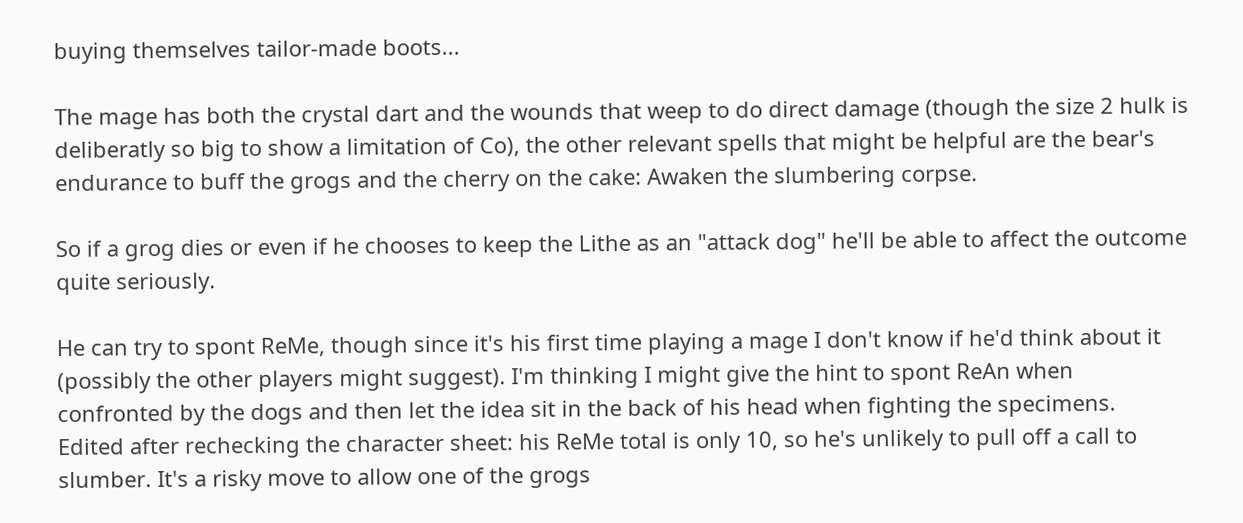buying themselves tailor-made boots...

The mage has both the crystal dart and the wounds that weep to do direct damage (though the size 2 hulk is deliberatly so big to show a limitation of Co), the other relevant spells that might be helpful are the bear's endurance to buff the grogs and the cherry on the cake: Awaken the slumbering corpse.

So if a grog dies or even if he chooses to keep the Lithe as an "attack dog" he'll be able to affect the outcome quite seriously.

He can try to spont ReMe, though since it's his first time playing a mage I don't know if he'd think about it (possibly the other players might suggest). I'm thinking I might give the hint to spont ReAn when confronted by the dogs and then let the idea sit in the back of his head when fighting the specimens.
Edited after rechecking the character sheet: his ReMe total is only 10, so he's unlikely to pull off a call to slumber. It's a risky move to allow one of the grogs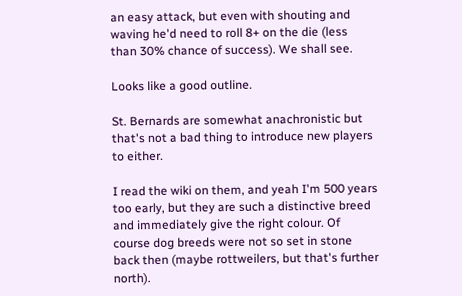an easy attack, but even with shouting and waving he'd need to roll 8+ on the die (less than 30% chance of success). We shall see.

Looks like a good outline.

St. Bernards are somewhat anachronistic but that's not a bad thing to introduce new players to either.

I read the wiki on them, and yeah I'm 500 years too early, but they are such a distinctive breed and immediately give the right colour. Of course dog breeds were not so set in stone back then (maybe rottweilers, but that's further north).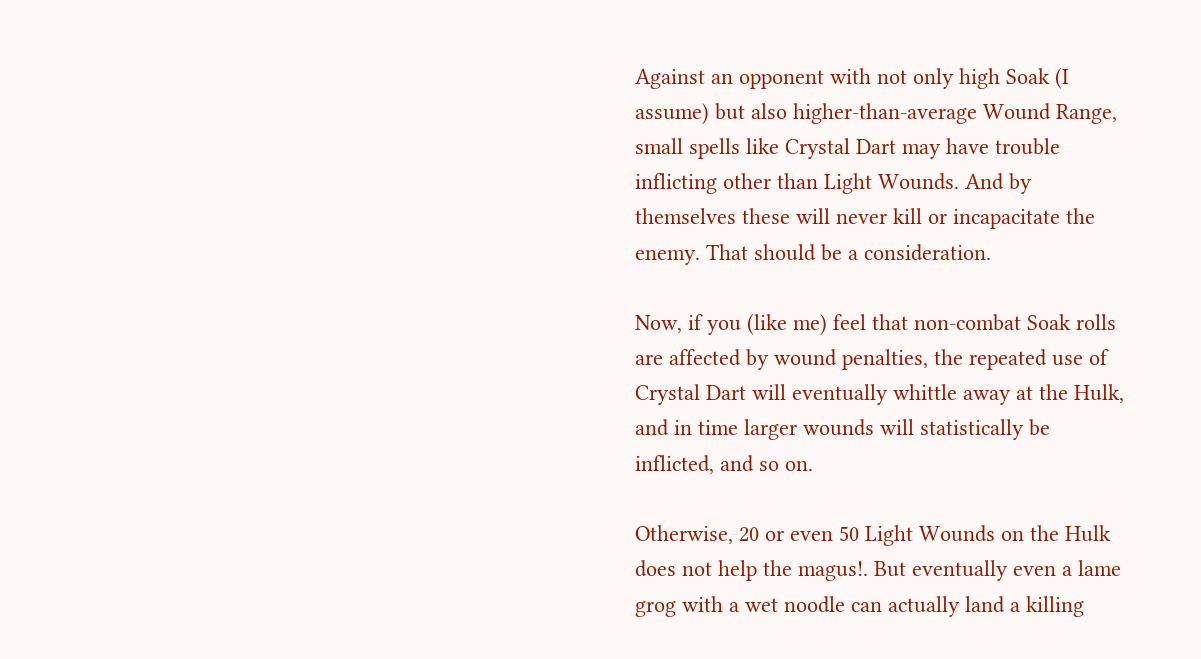Against an opponent with not only high Soak (I assume) but also higher-than-average Wound Range, small spells like Crystal Dart may have trouble inflicting other than Light Wounds. And by themselves these will never kill or incapacitate the enemy. That should be a consideration.

Now, if you (like me) feel that non-combat Soak rolls are affected by wound penalties, the repeated use of Crystal Dart will eventually whittle away at the Hulk, and in time larger wounds will statistically be inflicted, and so on.

Otherwise, 20 or even 50 Light Wounds on the Hulk does not help the magus!. But eventually even a lame grog with a wet noodle can actually land a killing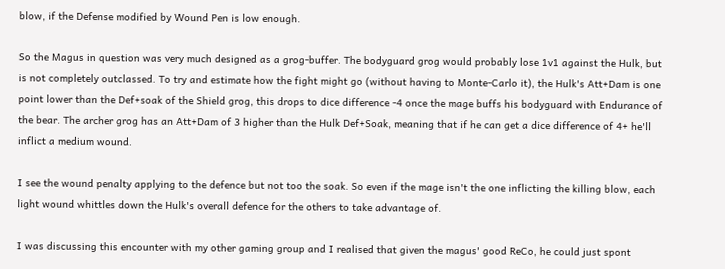blow, if the Defense modified by Wound Pen is low enough.

So the Magus in question was very much designed as a grog-buffer. The bodyguard grog would probably lose 1v1 against the Hulk, but is not completely outclassed. To try and estimate how the fight might go (without having to Monte-Carlo it), the Hulk's Att+Dam is one point lower than the Def+soak of the Shield grog, this drops to dice difference -4 once the mage buffs his bodyguard with Endurance of the bear. The archer grog has an Att+Dam of 3 higher than the Hulk Def+Soak, meaning that if he can get a dice difference of 4+ he'll inflict a medium wound.

I see the wound penalty applying to the defence but not too the soak. So even if the mage isn't the one inflicting the killing blow, each light wound whittles down the Hulk's overall defence for the others to take advantage of.

I was discussing this encounter with my other gaming group and I realised that given the magus' good ReCo, he could just spont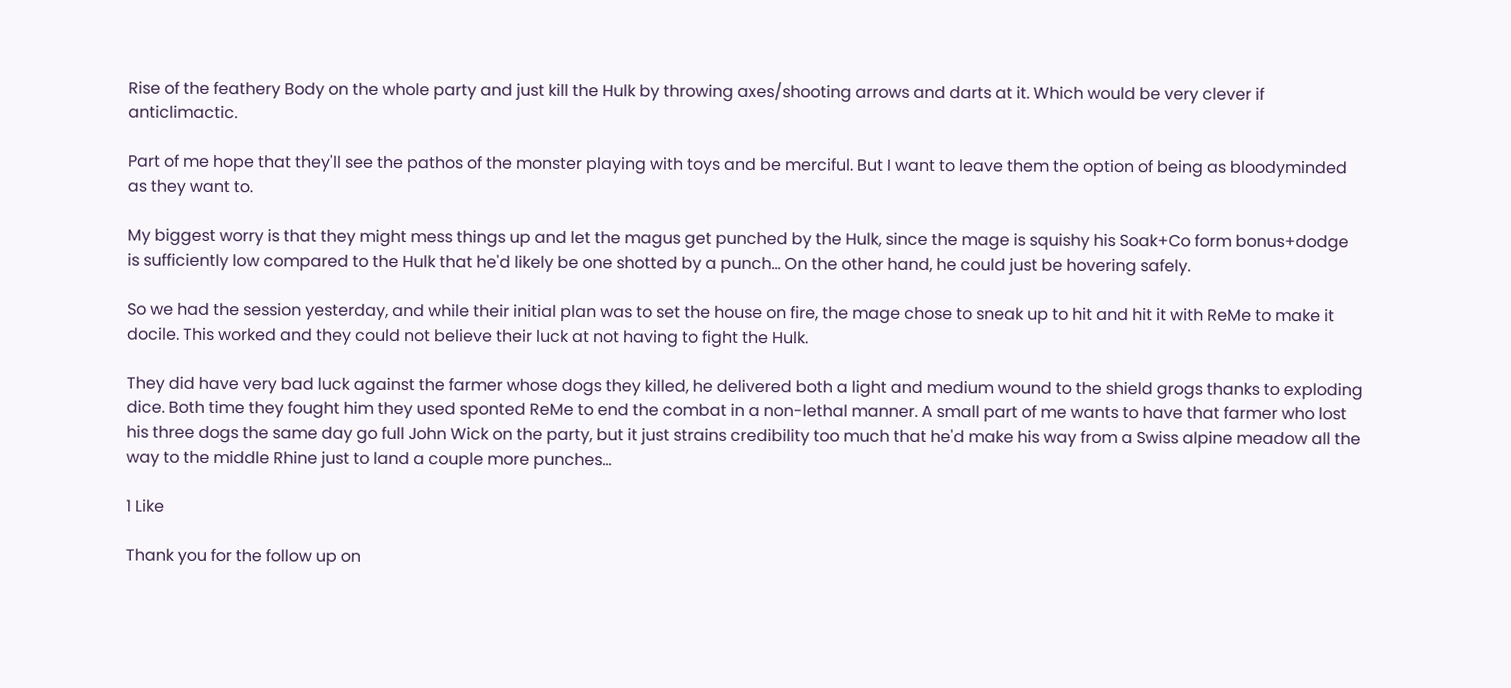Rise of the feathery Body on the whole party and just kill the Hulk by throwing axes/shooting arrows and darts at it. Which would be very clever if anticlimactic.

Part of me hope that they'll see the pathos of the monster playing with toys and be merciful. But I want to leave them the option of being as bloodyminded as they want to.

My biggest worry is that they might mess things up and let the magus get punched by the Hulk, since the mage is squishy his Soak+Co form bonus+dodge is sufficiently low compared to the Hulk that he'd likely be one shotted by a punch... On the other hand, he could just be hovering safely.

So we had the session yesterday, and while their initial plan was to set the house on fire, the mage chose to sneak up to hit and hit it with ReMe to make it docile. This worked and they could not believe their luck at not having to fight the Hulk.

They did have very bad luck against the farmer whose dogs they killed, he delivered both a light and medium wound to the shield grogs thanks to exploding dice. Both time they fought him they used sponted ReMe to end the combat in a non-lethal manner. A small part of me wants to have that farmer who lost his three dogs the same day go full John Wick on the party, but it just strains credibility too much that he'd make his way from a Swiss alpine meadow all the way to the middle Rhine just to land a couple more punches...

1 Like

Thank you for the follow up on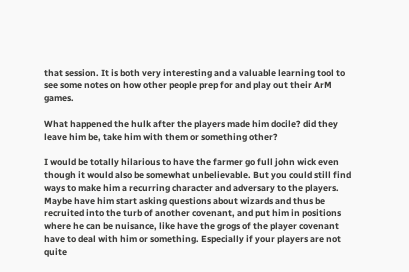that session. It is both very interesting and a valuable learning tool to see some notes on how other people prep for and play out their ArM games.

What happened the hulk after the players made him docile? did they leave him be, take him with them or something other?

I would be totally hilarious to have the farmer go full john wick even though it would also be somewhat unbelievable. But you could still find ways to make him a recurring character and adversary to the players. Maybe have him start asking questions about wizards and thus be recruited into the turb of another covenant, and put him in positions where he can be nuisance, like have the grogs of the player covenant have to deal with him or something. Especially if your players are not quite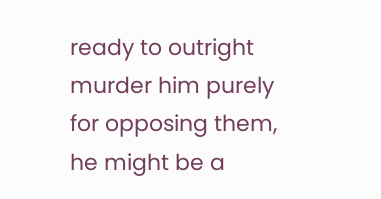ready to outright murder him purely for opposing them, he might be a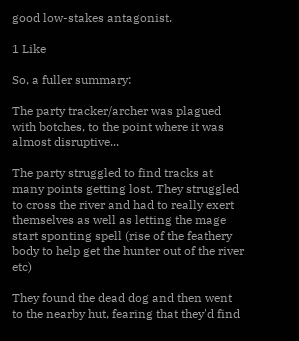good low-stakes antagonist.

1 Like

So, a fuller summary:

The party tracker/archer was plagued with botches, to the point where it was almost disruptive...

The party struggled to find tracks at many points getting lost. They struggled to cross the river and had to really exert themselves as well as letting the mage start sponting spell (rise of the feathery body to help get the hunter out of the river etc)

They found the dead dog and then went to the nearby hut, fearing that they'd find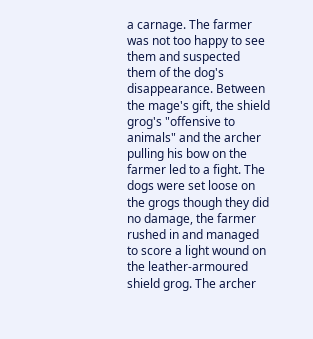a carnage. The farmer was not too happy to see them and suspected them of the dog's disappearance. Between the mage's gift, the shield grog's "offensive to animals" and the archer pulling his bow on the farmer led to a fight. The dogs were set loose on the grogs though they did no damage, the farmer rushed in and managed to score a light wound on the leather-armoured shield grog. The archer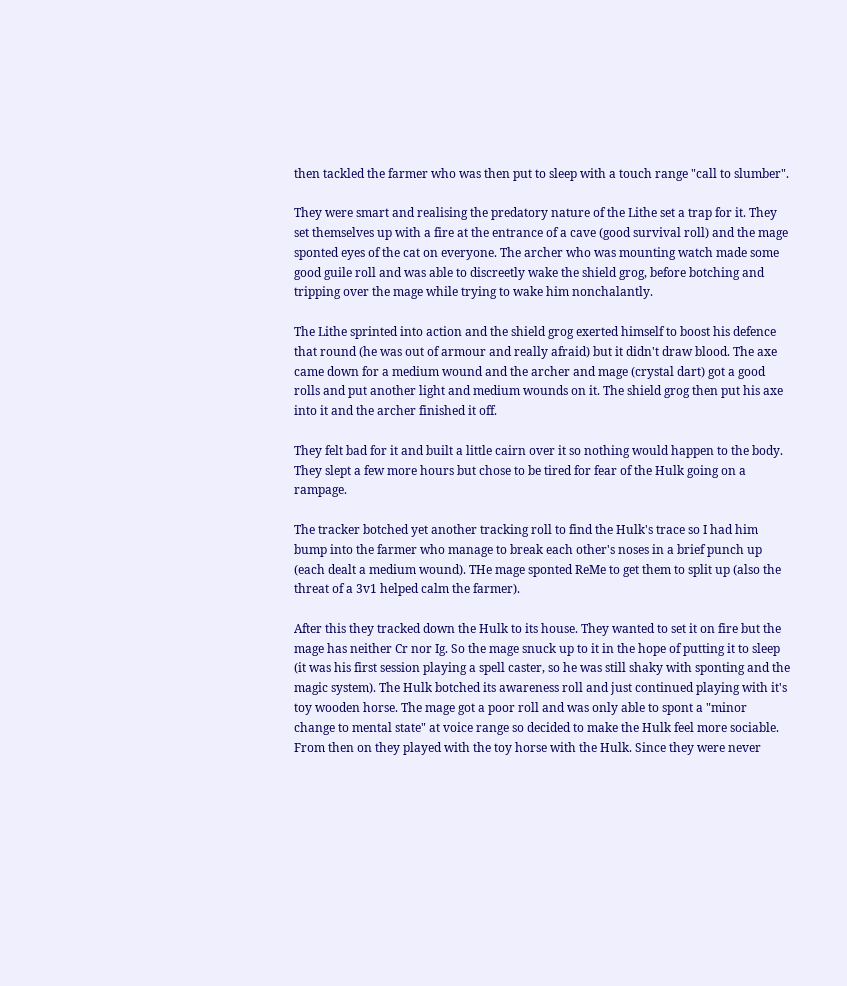then tackled the farmer who was then put to sleep with a touch range "call to slumber".

They were smart and realising the predatory nature of the Lithe set a trap for it. They set themselves up with a fire at the entrance of a cave (good survival roll) and the mage sponted eyes of the cat on everyone. The archer who was mounting watch made some good guile roll and was able to discreetly wake the shield grog, before botching and tripping over the mage while trying to wake him nonchalantly.

The Lithe sprinted into action and the shield grog exerted himself to boost his defence that round (he was out of armour and really afraid) but it didn't draw blood. The axe came down for a medium wound and the archer and mage (crystal dart) got a good rolls and put another light and medium wounds on it. The shield grog then put his axe into it and the archer finished it off.

They felt bad for it and built a little cairn over it so nothing would happen to the body. They slept a few more hours but chose to be tired for fear of the Hulk going on a rampage.

The tracker botched yet another tracking roll to find the Hulk's trace so I had him bump into the farmer who manage to break each other's noses in a brief punch up (each dealt a medium wound). THe mage sponted ReMe to get them to split up (also the threat of a 3v1 helped calm the farmer).

After this they tracked down the Hulk to its house. They wanted to set it on fire but the mage has neither Cr nor Ig. So the mage snuck up to it in the hope of putting it to sleep (it was his first session playing a spell caster, so he was still shaky with sponting and the magic system). The Hulk botched its awareness roll and just continued playing with it's toy wooden horse. The mage got a poor roll and was only able to spont a "minor change to mental state" at voice range so decided to make the Hulk feel more sociable. From then on they played with the toy horse with the Hulk. Since they were never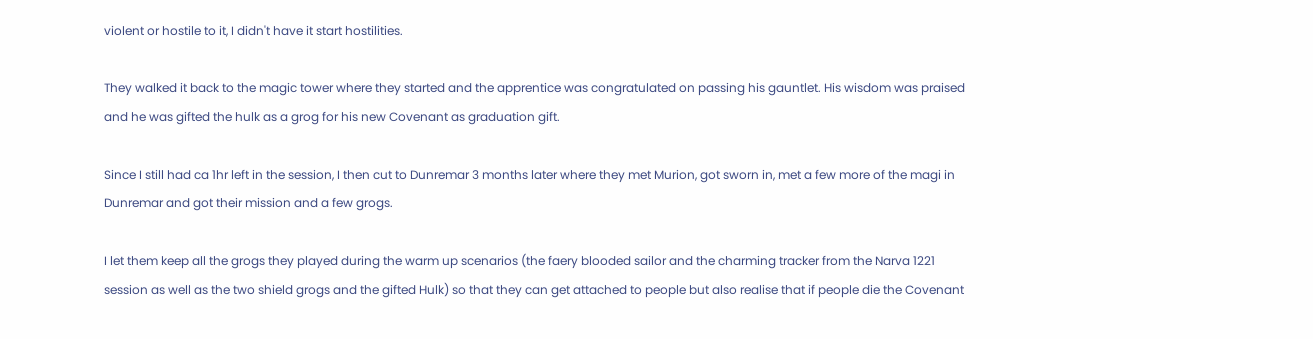violent or hostile to it, I didn't have it start hostilities.

They walked it back to the magic tower where they started and the apprentice was congratulated on passing his gauntlet. His wisdom was praised and he was gifted the hulk as a grog for his new Covenant as graduation gift.

Since I still had ca 1hr left in the session, I then cut to Dunremar 3 months later where they met Murion, got sworn in, met a few more of the magi in Dunremar and got their mission and a few grogs.

I let them keep all the grogs they played during the warm up scenarios (the faery blooded sailor and the charming tracker from the Narva 1221 session as well as the two shield grogs and the gifted Hulk) so that they can get attached to people but also realise that if people die the Covenant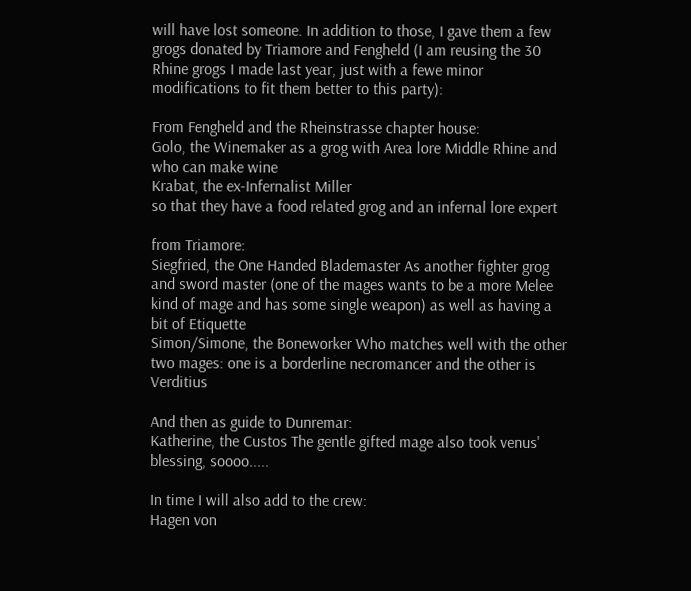will have lost someone. In addition to those, I gave them a few grogs donated by Triamore and Fengheld (I am reusing the 30 Rhine grogs I made last year, just with a fewe minor modifications to fit them better to this party):

From Fengheld and the Rheinstrasse chapter house:
Golo, the Winemaker as a grog with Area lore Middle Rhine and who can make wine
Krabat, the ex-Infernalist Miller
so that they have a food related grog and an infernal lore expert

from Triamore:
Siegfried, the One Handed Blademaster As another fighter grog and sword master (one of the mages wants to be a more Melee kind of mage and has some single weapon) as well as having a bit of Etiquette
Simon/Simone, the Boneworker Who matches well with the other two mages: one is a borderline necromancer and the other is Verditius

And then as guide to Dunremar:
Katherine, the Custos The gentle gifted mage also took venus' blessing, soooo.....

In time I will also add to the crew:
Hagen von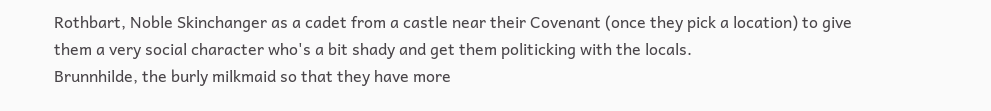Rothbart, Noble Skinchanger as a cadet from a castle near their Covenant (once they pick a location) to give them a very social character who's a bit shady and get them politicking with the locals.
Brunnhilde, the burly milkmaid so that they have more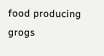food producing grogs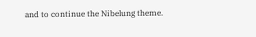and to continue the Nibelung theme.